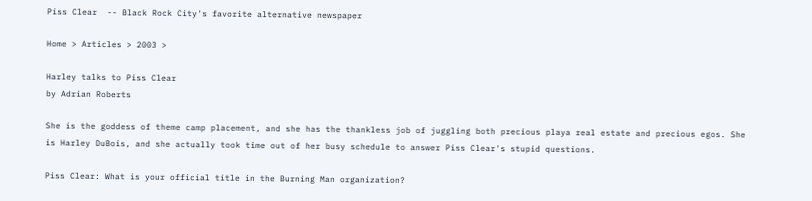Piss Clear  -- Black Rock City's favorite alternative newspaper

Home > Articles > 2003 >

Harley talks to Piss Clear
by Adrian Roberts

She is the goddess of theme camp placement, and she has the thankless job of juggling both precious playa real estate and precious egos. She is Harley DuBois, and she actually took time out of her busy schedule to answer Piss Clear's stupid questions.

Piss Clear: What is your official title in the Burning Man organization?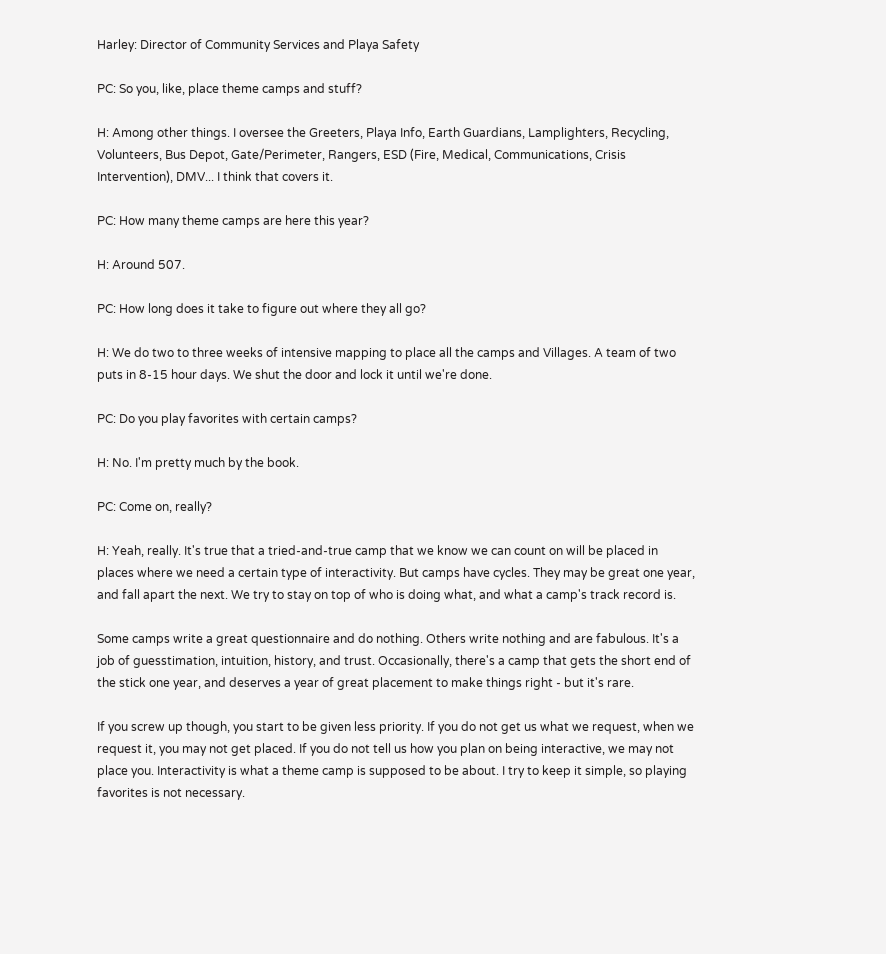Harley: Director of Community Services and Playa Safety

PC: So you, like, place theme camps and stuff?

H: Among other things. I oversee the Greeters, Playa Info, Earth Guardians, Lamplighters, Recycling, Volunteers, Bus Depot, Gate/Perimeter, Rangers, ESD (Fire, Medical, Communications, Crisis Intervention), DMV... I think that covers it.

PC: How many theme camps are here this year?

H: Around 507.

PC: How long does it take to figure out where they all go?

H: We do two to three weeks of intensive mapping to place all the camps and Villages. A team of two puts in 8-15 hour days. We shut the door and lock it until we're done.

PC: Do you play favorites with certain camps?

H: No. I'm pretty much by the book.

PC: Come on, really?

H: Yeah, really. It's true that a tried-and-true camp that we know we can count on will be placed in places where we need a certain type of interactivity. But camps have cycles. They may be great one year, and fall apart the next. We try to stay on top of who is doing what, and what a camp's track record is.

Some camps write a great questionnaire and do nothing. Others write nothing and are fabulous. It's a job of guesstimation, intuition, history, and trust. Occasionally, there's a camp that gets the short end of the stick one year, and deserves a year of great placement to make things right - but it's rare.

If you screw up though, you start to be given less priority. If you do not get us what we request, when we request it, you may not get placed. If you do not tell us how you plan on being interactive, we may not place you. Interactivity is what a theme camp is supposed to be about. I try to keep it simple, so playing favorites is not necessary.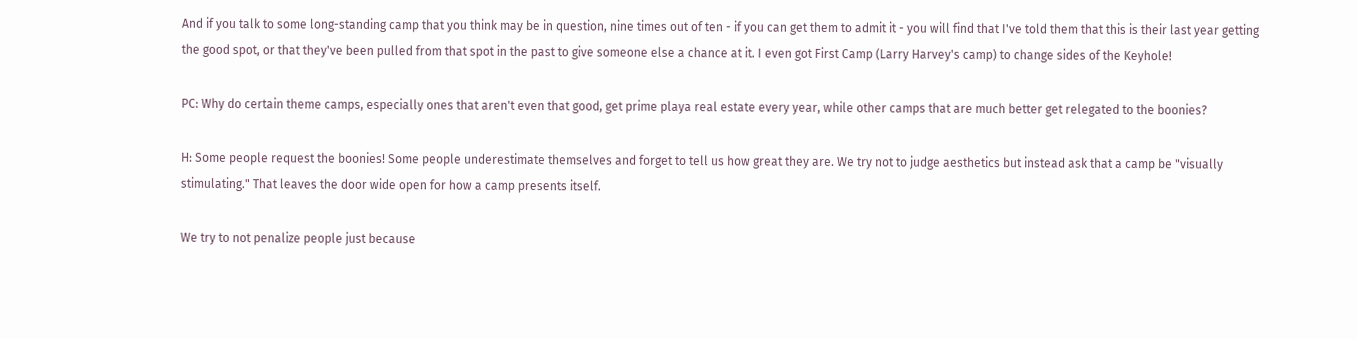And if you talk to some long-standing camp that you think may be in question, nine times out of ten - if you can get them to admit it - you will find that I've told them that this is their last year getting the good spot, or that they've been pulled from that spot in the past to give someone else a chance at it. I even got First Camp (Larry Harvey's camp) to change sides of the Keyhole!

PC: Why do certain theme camps, especially ones that aren't even that good, get prime playa real estate every year, while other camps that are much better get relegated to the boonies?

H: Some people request the boonies! Some people underestimate themselves and forget to tell us how great they are. We try not to judge aesthetics but instead ask that a camp be "visually stimulating." That leaves the door wide open for how a camp presents itself.

We try to not penalize people just because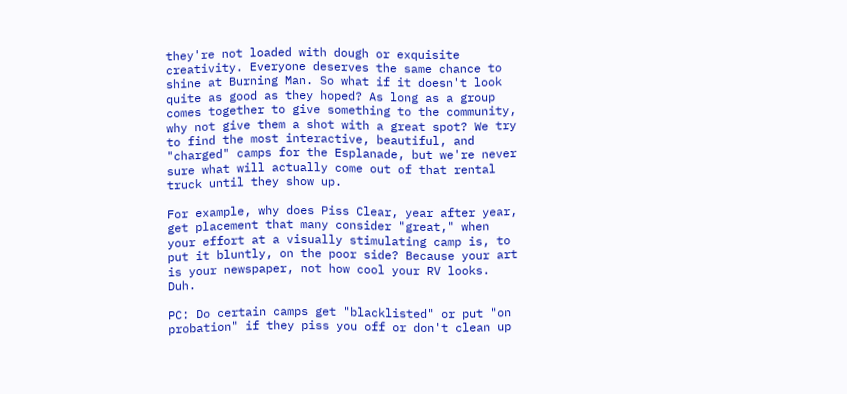they're not loaded with dough or exquisite creativity. Everyone deserves the same chance to shine at Burning Man. So what if it doesn't look quite as good as they hoped? As long as a group comes together to give something to the community, why not give them a shot with a great spot? We try to find the most interactive, beautiful, and "charged" camps for the Esplanade, but we're never sure what will actually come out of that rental truck until they show up.

For example, why does Piss Clear, year after year, get placement that many consider "great," when your effort at a visually stimulating camp is, to put it bluntly, on the poor side? Because your art is your newspaper, not how cool your RV looks. Duh.

PC: Do certain camps get "blacklisted" or put "on probation" if they piss you off or don't clean up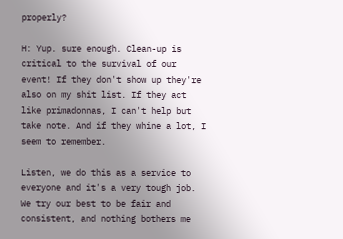properly?

H: Yup. sure enough. Clean-up is critical to the survival of our event! If they don't show up they're also on my shit list. If they act like primadonnas, I can't help but take note. And if they whine a lot, I seem to remember.

Listen, we do this as a service to everyone and it's a very tough job. We try our best to be fair and consistent, and nothing bothers me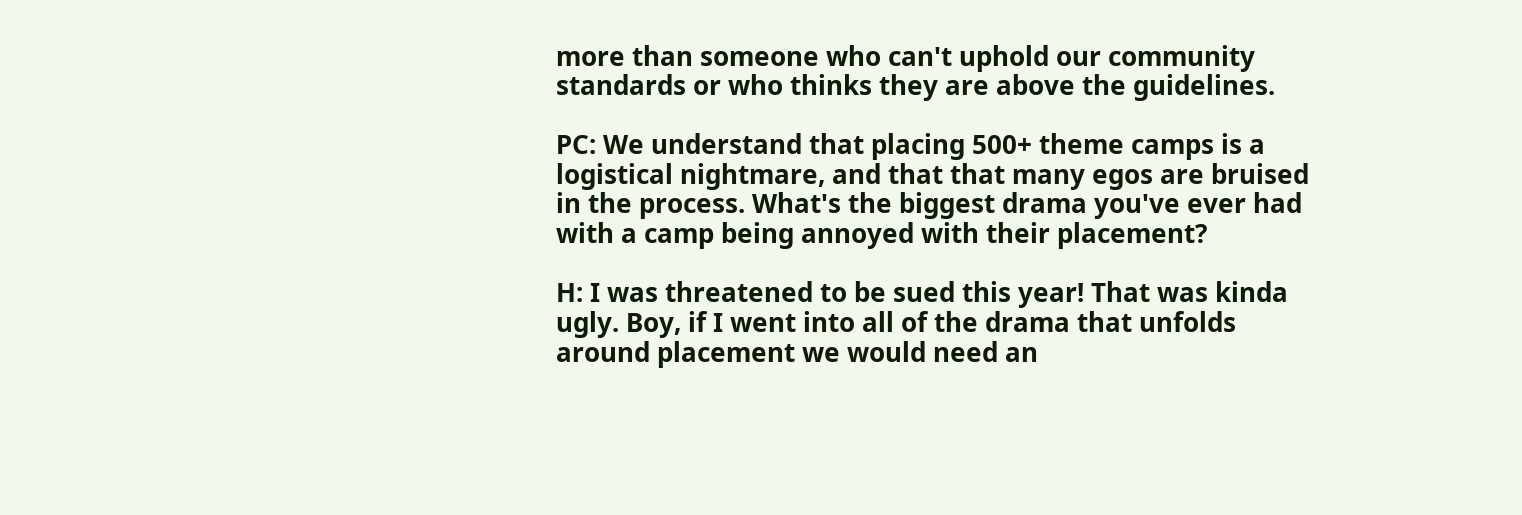more than someone who can't uphold our community standards or who thinks they are above the guidelines.

PC: We understand that placing 500+ theme camps is a logistical nightmare, and that that many egos are bruised in the process. What's the biggest drama you've ever had with a camp being annoyed with their placement?

H: I was threatened to be sued this year! That was kinda ugly. Boy, if I went into all of the drama that unfolds around placement we would need an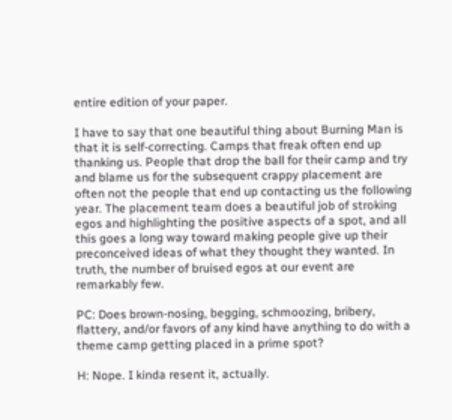entire edition of your paper.

I have to say that one beautiful thing about Burning Man is that it is self-correcting. Camps that freak often end up thanking us. People that drop the ball for their camp and try and blame us for the subsequent crappy placement are often not the people that end up contacting us the following year. The placement team does a beautiful job of stroking egos and highlighting the positive aspects of a spot, and all this goes a long way toward making people give up their preconceived ideas of what they thought they wanted. In truth, the number of bruised egos at our event are remarkably few.

PC: Does brown-nosing, begging, schmoozing, bribery, flattery, and/or favors of any kind have anything to do with a theme camp getting placed in a prime spot?

H: Nope. I kinda resent it, actually.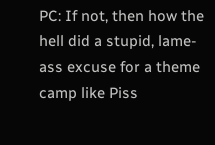PC: If not, then how the hell did a stupid, lame-ass excuse for a theme camp like Piss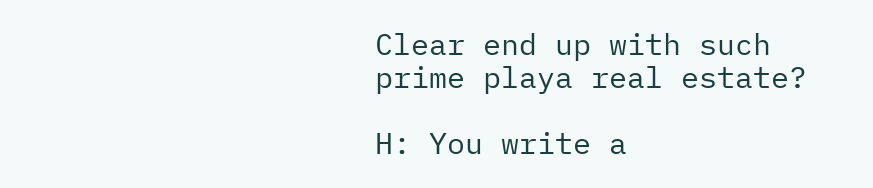Clear end up with such prime playa real estate?

H: You write a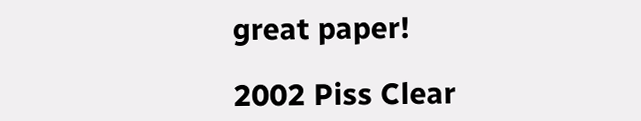great paper!

2002 Piss Clear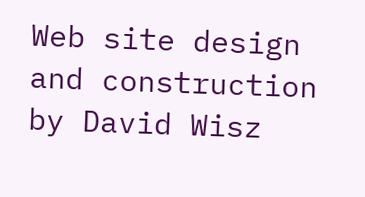Web site design and construction by David Wisz